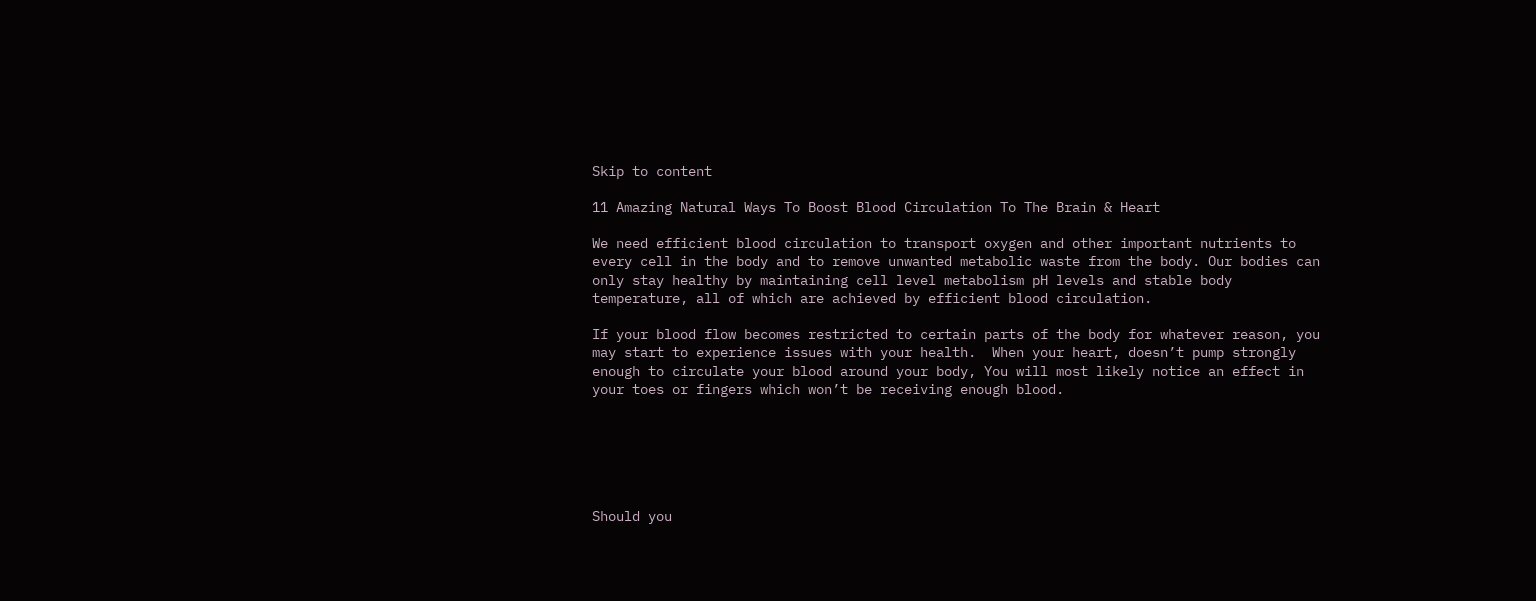Skip to content

11 Amazing Natural Ways To Boost Blood Circulation To The Brain & Heart

We need efficient blood circulation to transport oxygen and other important nutrients to every cell in the body and to remove unwanted metabolic waste from the body. Our bodies can only stay healthy by maintaining cell level metabolism pH levels and stable body temperature, all of which are achieved by efficient blood circulation.

If your blood flow becomes restricted to certain parts of the body for whatever reason, you may start to experience issues with your health.  When your heart, doesn’t pump strongly enough to circulate your blood around your body, You will most likely notice an effect in your toes or fingers which won’t be receiving enough blood.






Should you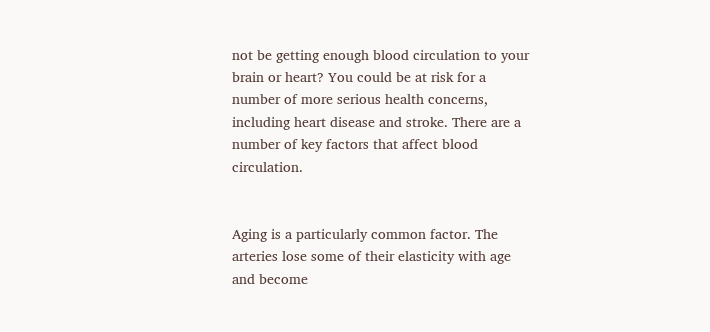not be getting enough blood circulation to your brain or heart? You could be at risk for a number of more serious health concerns, including heart disease and stroke. There are a number of key factors that affect blood circulation.


Aging is a particularly common factor. The arteries lose some of their elasticity with age and become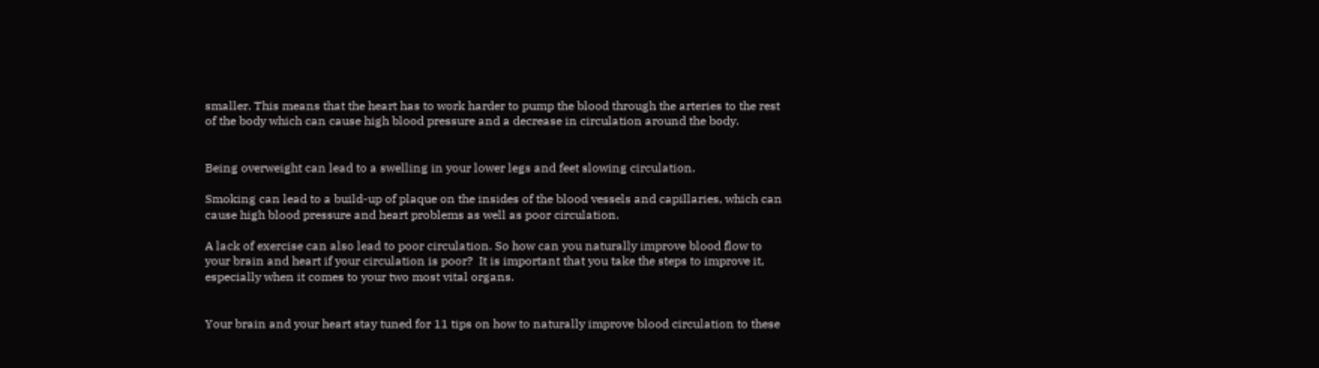smaller. This means that the heart has to work harder to pump the blood through the arteries to the rest of the body which can cause high blood pressure and a decrease in circulation around the body.


Being overweight can lead to a swelling in your lower legs and feet slowing circulation.

Smoking can lead to a build-up of plaque on the insides of the blood vessels and capillaries, which can cause high blood pressure and heart problems as well as poor circulation.

A lack of exercise can also lead to poor circulation. So how can you naturally improve blood flow to your brain and heart if your circulation is poor?  It is important that you take the steps to improve it, especially when it comes to your two most vital organs.


Your brain and your heart stay tuned for 11 tips on how to naturally improve blood circulation to these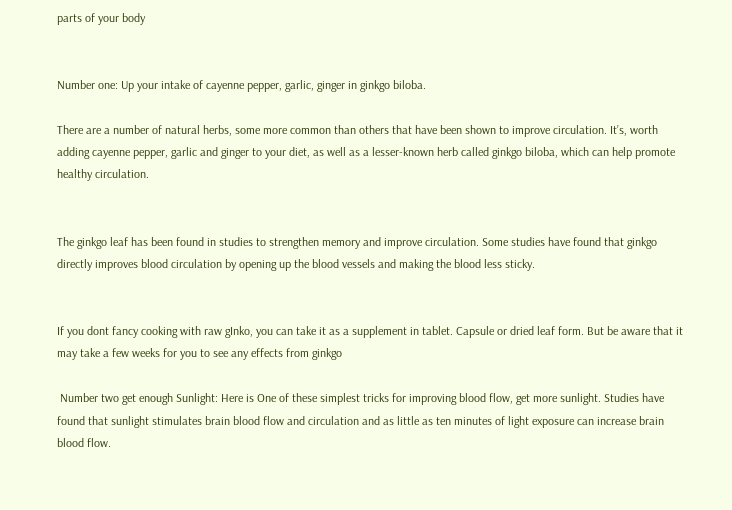parts of your body


Number one: Up your intake of cayenne pepper, garlic, ginger in ginkgo biloba.

There are a number of natural herbs, some more common than others that have been shown to improve circulation. It’s, worth adding cayenne pepper, garlic and ginger to your diet, as well as a lesser-known herb called ginkgo biloba, which can help promote healthy circulation.


The ginkgo leaf has been found in studies to strengthen memory and improve circulation. Some studies have found that ginkgo directly improves blood circulation by opening up the blood vessels and making the blood less sticky.


If you dont fancy cooking with raw gInko, you can take it as a supplement in tablet. Capsule or dried leaf form. But be aware that it may take a few weeks for you to see any effects from ginkgo

 Number two get enough Sunlight: Here is One of these simplest tricks for improving blood flow, get more sunlight. Studies have found that sunlight stimulates brain blood flow and circulation and as little as ten minutes of light exposure can increase brain blood flow.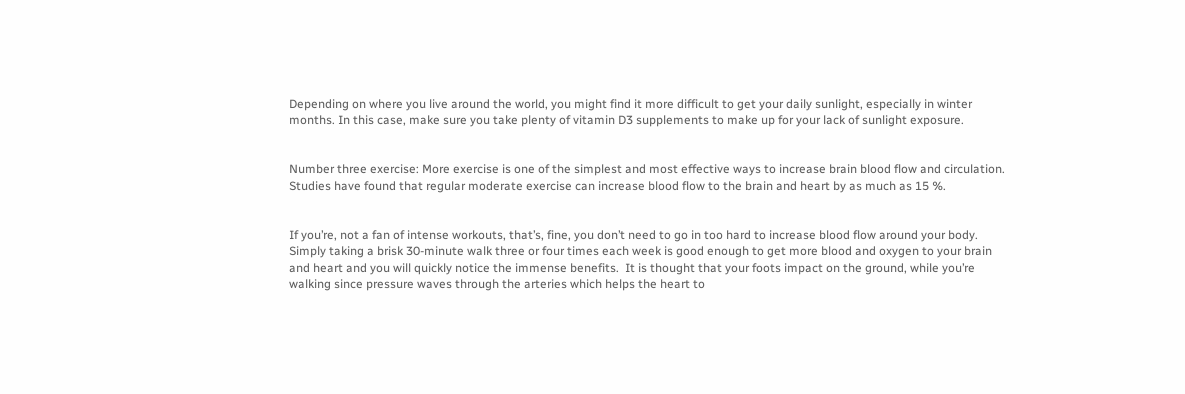Depending on where you live around the world, you might find it more difficult to get your daily sunlight, especially in winter months. In this case, make sure you take plenty of vitamin D3 supplements to make up for your lack of sunlight exposure.


Number three exercise: More exercise is one of the simplest and most effective ways to increase brain blood flow and circulation. Studies have found that regular moderate exercise can increase blood flow to the brain and heart by as much as 15 %.


If you’re, not a fan of intense workouts, that’s, fine, you don’t need to go in too hard to increase blood flow around your body. Simply taking a brisk 30-minute walk three or four times each week is good enough to get more blood and oxygen to your brain and heart and you will quickly notice the immense benefits.  It is thought that your foots impact on the ground, while you’re walking since pressure waves through the arteries which helps the heart to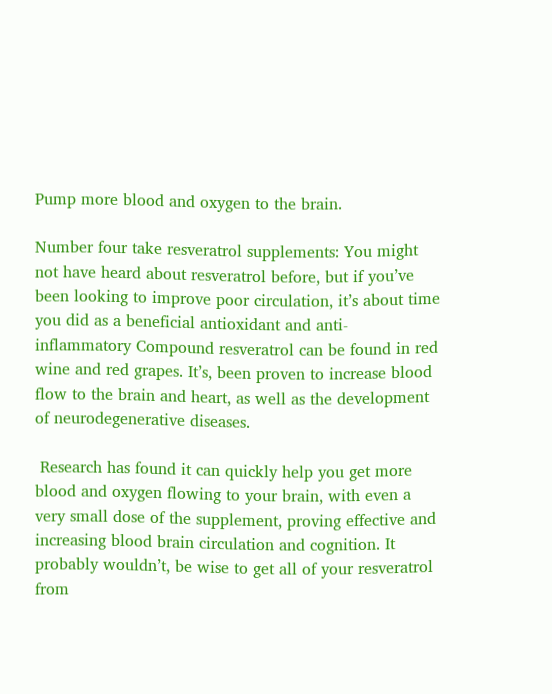Pump more blood and oxygen to the brain.

Number four take resveratrol supplements: You might not have heard about resveratrol before, but if you’ve been looking to improve poor circulation, it’s about time you did as a beneficial antioxidant and anti-inflammatory Compound resveratrol can be found in red wine and red grapes. It’s, been proven to increase blood flow to the brain and heart, as well as the development of neurodegenerative diseases.

 Research has found it can quickly help you get more blood and oxygen flowing to your brain, with even a very small dose of the supplement, proving effective and increasing blood brain circulation and cognition. It probably wouldn’t, be wise to get all of your resveratrol from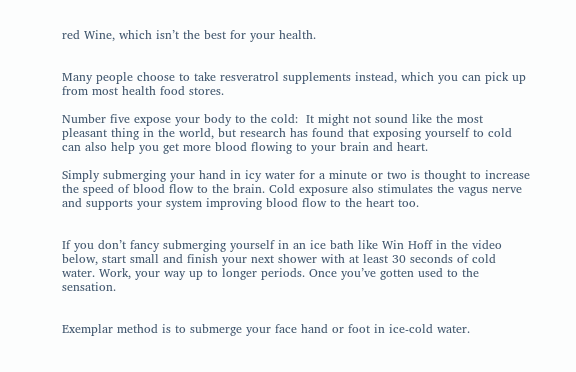red Wine, which isn’t the best for your health.


Many people choose to take resveratrol supplements instead, which you can pick up from most health food stores.

Number five expose your body to the cold:  It might not sound like the most pleasant thing in the world, but research has found that exposing yourself to cold can also help you get more blood flowing to your brain and heart.

Simply submerging your hand in icy water for a minute or two is thought to increase the speed of blood flow to the brain. Cold exposure also stimulates the vagus nerve and supports your system improving blood flow to the heart too.


If you don’t fancy submerging yourself in an ice bath like Win Hoff in the video below, start small and finish your next shower with at least 30 seconds of cold water. Work, your way up to longer periods. Once you’ve gotten used to the sensation.


Exemplar method is to submerge your face hand or foot in ice-cold water.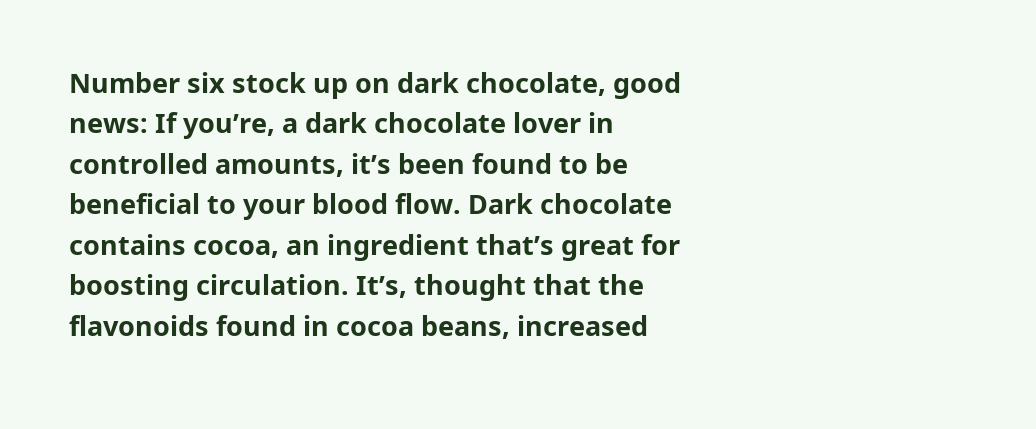Number six stock up on dark chocolate, good news: If you’re, a dark chocolate lover in controlled amounts, it’s been found to be beneficial to your blood flow. Dark chocolate contains cocoa, an ingredient that’s great for boosting circulation. It’s, thought that the flavonoids found in cocoa beans, increased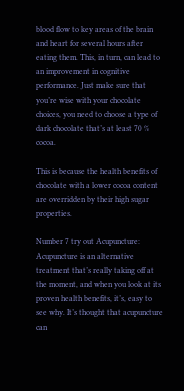blood flow to key areas of the brain and heart for several hours after eating them. This, in turn, can lead to an improvement in cognitive performance. Just make sure that you’re wise with your chocolate choices, you need to choose a type of dark chocolate that’s at least 70 % cocoa.

This is because the health benefits of chocolate with a lower cocoa content are overridden by their high sugar properties.

Number 7 try out Acupuncture: Acupuncture is an alternative treatment that’s really taking off at the moment, and when you look at its proven health benefits, it’s, easy to see why. It’s thought that acupuncture can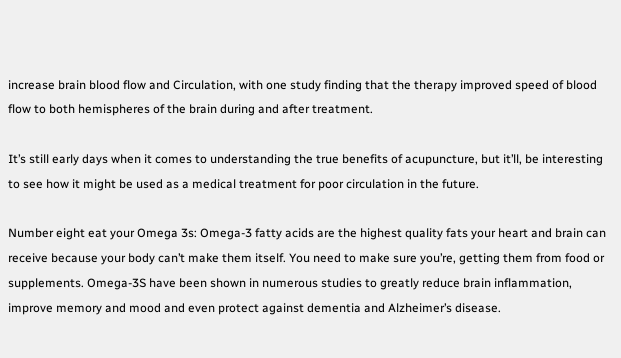increase brain blood flow and Circulation, with one study finding that the therapy improved speed of blood flow to both hemispheres of the brain during and after treatment.

It’s still early days when it comes to understanding the true benefits of acupuncture, but it’ll, be interesting to see how it might be used as a medical treatment for poor circulation in the future.

Number eight eat your Omega 3s: Omega-3 fatty acids are the highest quality fats your heart and brain can receive because your body can’t make them itself. You need to make sure you’re, getting them from food or supplements. Omega-3S have been shown in numerous studies to greatly reduce brain inflammation, improve memory and mood and even protect against dementia and Alzheimer’s disease.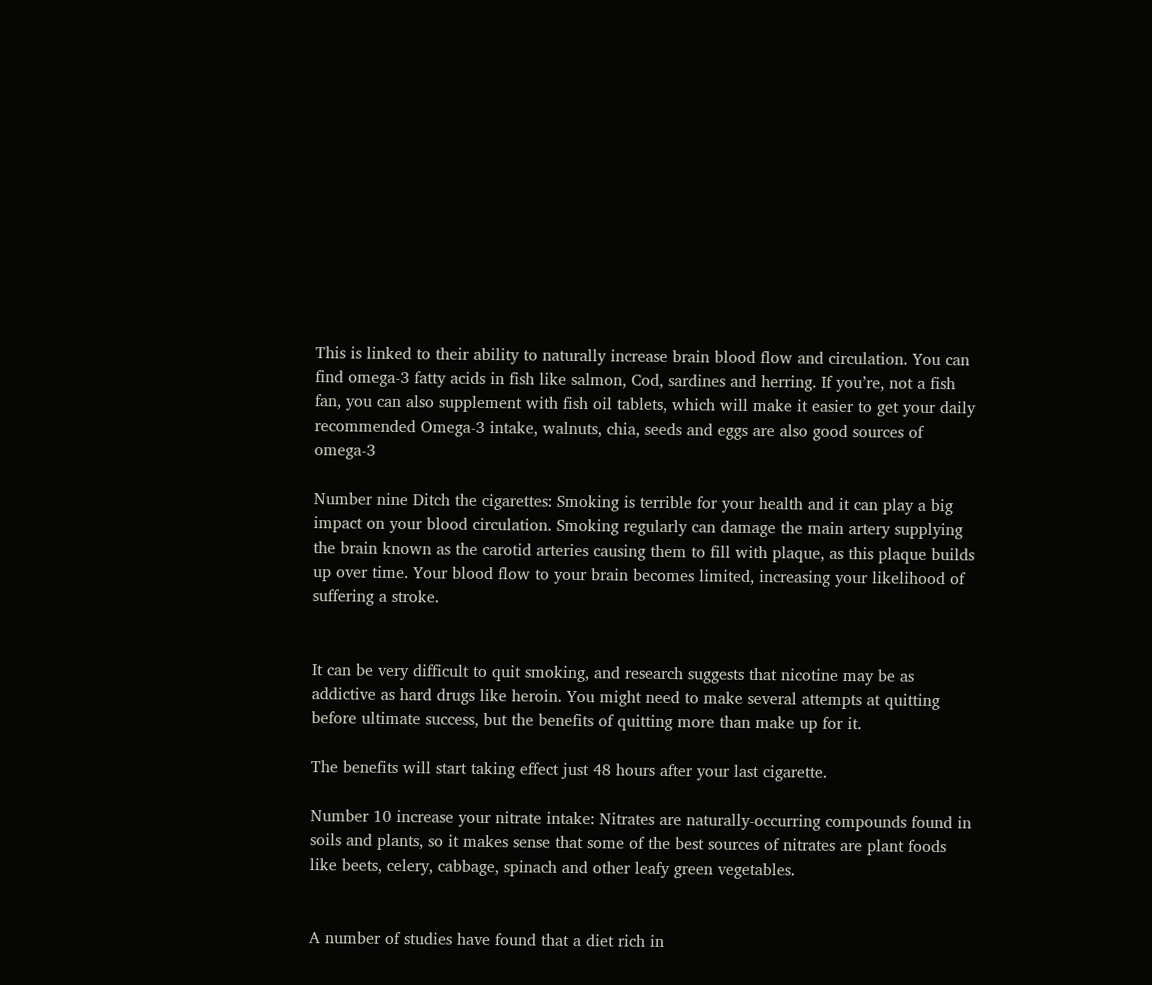This is linked to their ability to naturally increase brain blood flow and circulation. You can find omega-3 fatty acids in fish like salmon, Cod, sardines and herring. If you’re, not a fish fan, you can also supplement with fish oil tablets, which will make it easier to get your daily recommended Omega-3 intake, walnuts, chia, seeds and eggs are also good sources of omega-3

Number nine Ditch the cigarettes: Smoking is terrible for your health and it can play a big impact on your blood circulation. Smoking regularly can damage the main artery supplying the brain known as the carotid arteries causing them to fill with plaque, as this plaque builds up over time. Your blood flow to your brain becomes limited, increasing your likelihood of suffering a stroke.


It can be very difficult to quit smoking, and research suggests that nicotine may be as addictive as hard drugs like heroin. You might need to make several attempts at quitting before ultimate success, but the benefits of quitting more than make up for it.

The benefits will start taking effect just 48 hours after your last cigarette.

Number 10 increase your nitrate intake: Nitrates are naturally-occurring compounds found in soils and plants, so it makes sense that some of the best sources of nitrates are plant foods like beets, celery, cabbage, spinach and other leafy green vegetables.


A number of studies have found that a diet rich in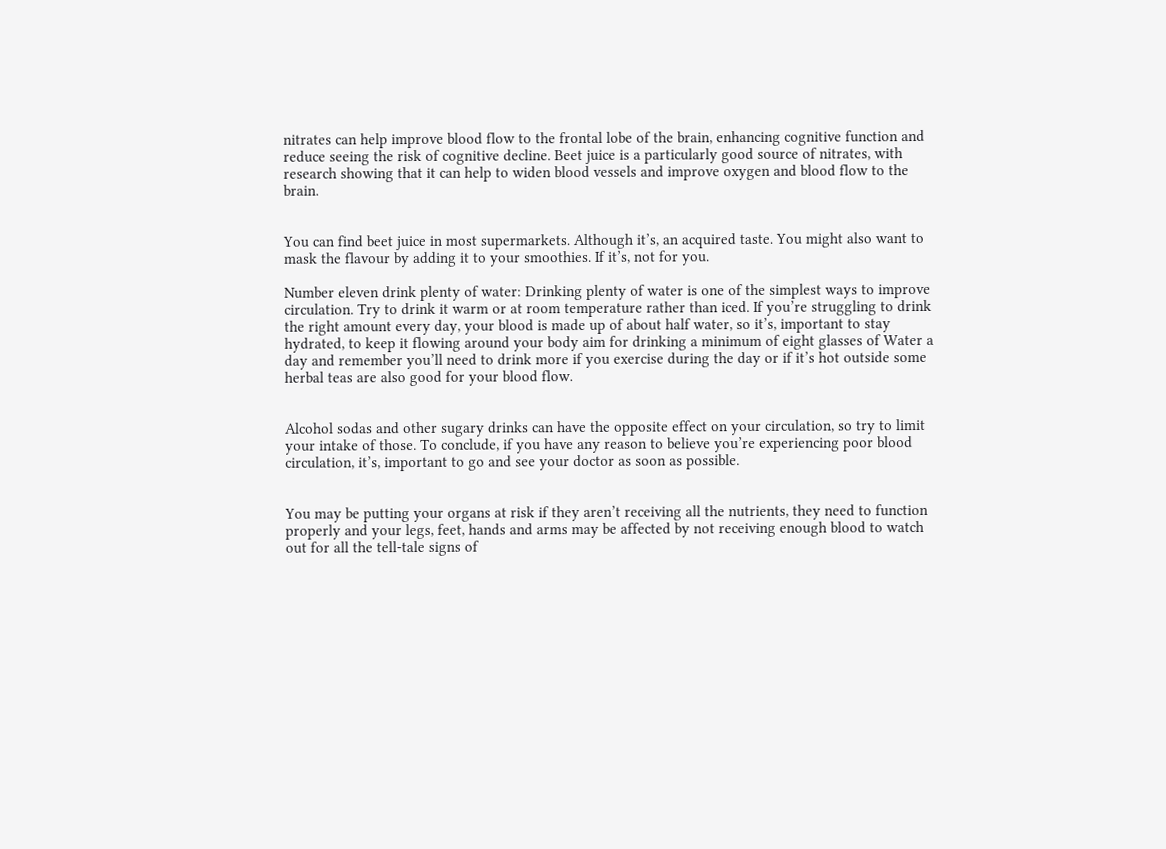nitrates can help improve blood flow to the frontal lobe of the brain, enhancing cognitive function and reduce seeing the risk of cognitive decline. Beet juice is a particularly good source of nitrates, with research showing that it can help to widen blood vessels and improve oxygen and blood flow to the brain.


You can find beet juice in most supermarkets. Although it’s, an acquired taste. You might also want to mask the flavour by adding it to your smoothies. If it’s, not for you.

Number eleven drink plenty of water: Drinking plenty of water is one of the simplest ways to improve circulation. Try to drink it warm or at room temperature rather than iced. If you’re struggling to drink the right amount every day, your blood is made up of about half water, so it’s, important to stay hydrated, to keep it flowing around your body aim for drinking a minimum of eight glasses of Water a day and remember you’ll need to drink more if you exercise during the day or if it’s hot outside some herbal teas are also good for your blood flow.


Alcohol sodas and other sugary drinks can have the opposite effect on your circulation, so try to limit your intake of those. To conclude, if you have any reason to believe you’re experiencing poor blood circulation, it’s, important to go and see your doctor as soon as possible.


You may be putting your organs at risk if they aren’t receiving all the nutrients, they need to function properly and your legs, feet, hands and arms may be affected by not receiving enough blood to watch out for all the tell-tale signs of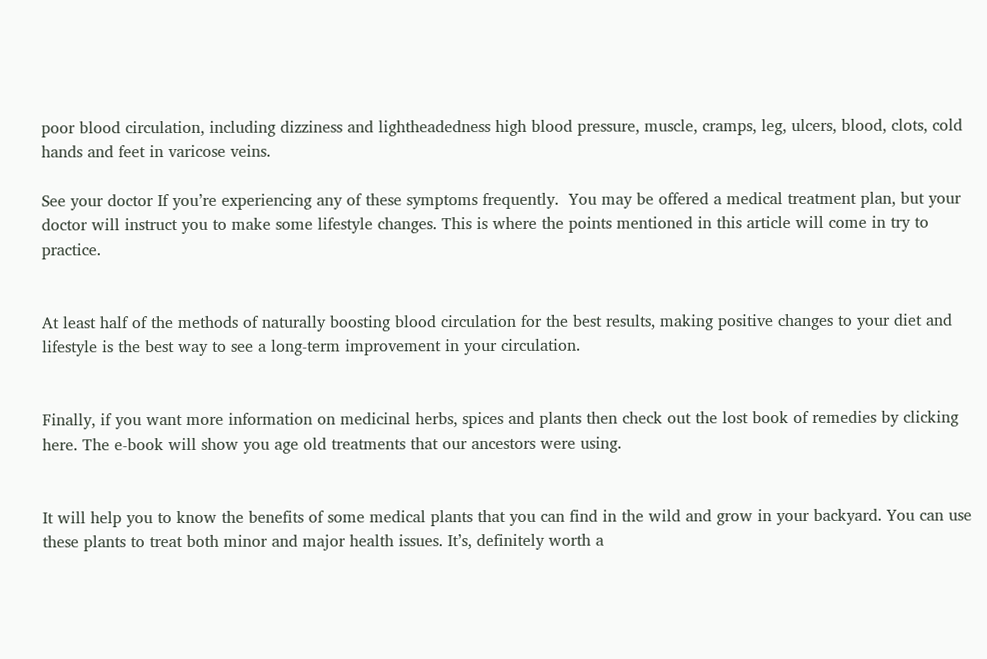poor blood circulation, including dizziness and lightheadedness high blood pressure, muscle, cramps, leg, ulcers, blood, clots, cold hands and feet in varicose veins.

See your doctor If you’re experiencing any of these symptoms frequently.  You may be offered a medical treatment plan, but your doctor will instruct you to make some lifestyle changes. This is where the points mentioned in this article will come in try to practice.


At least half of the methods of naturally boosting blood circulation for the best results, making positive changes to your diet and lifestyle is the best way to see a long-term improvement in your circulation.


Finally, if you want more information on medicinal herbs, spices and plants then check out the lost book of remedies by clicking here. The e-book will show you age old treatments that our ancestors were using.


It will help you to know the benefits of some medical plants that you can find in the wild and grow in your backyard. You can use these plants to treat both minor and major health issues. It’s, definitely worth a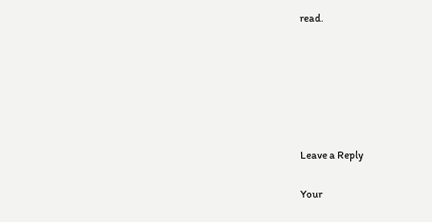read.






Leave a Reply

Your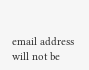email address will not be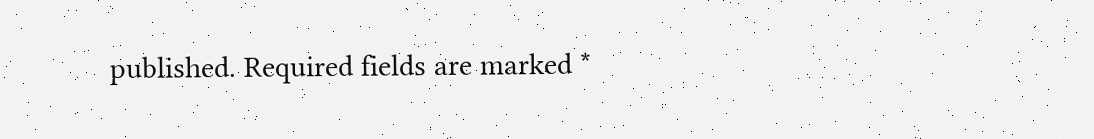published. Required fields are marked *